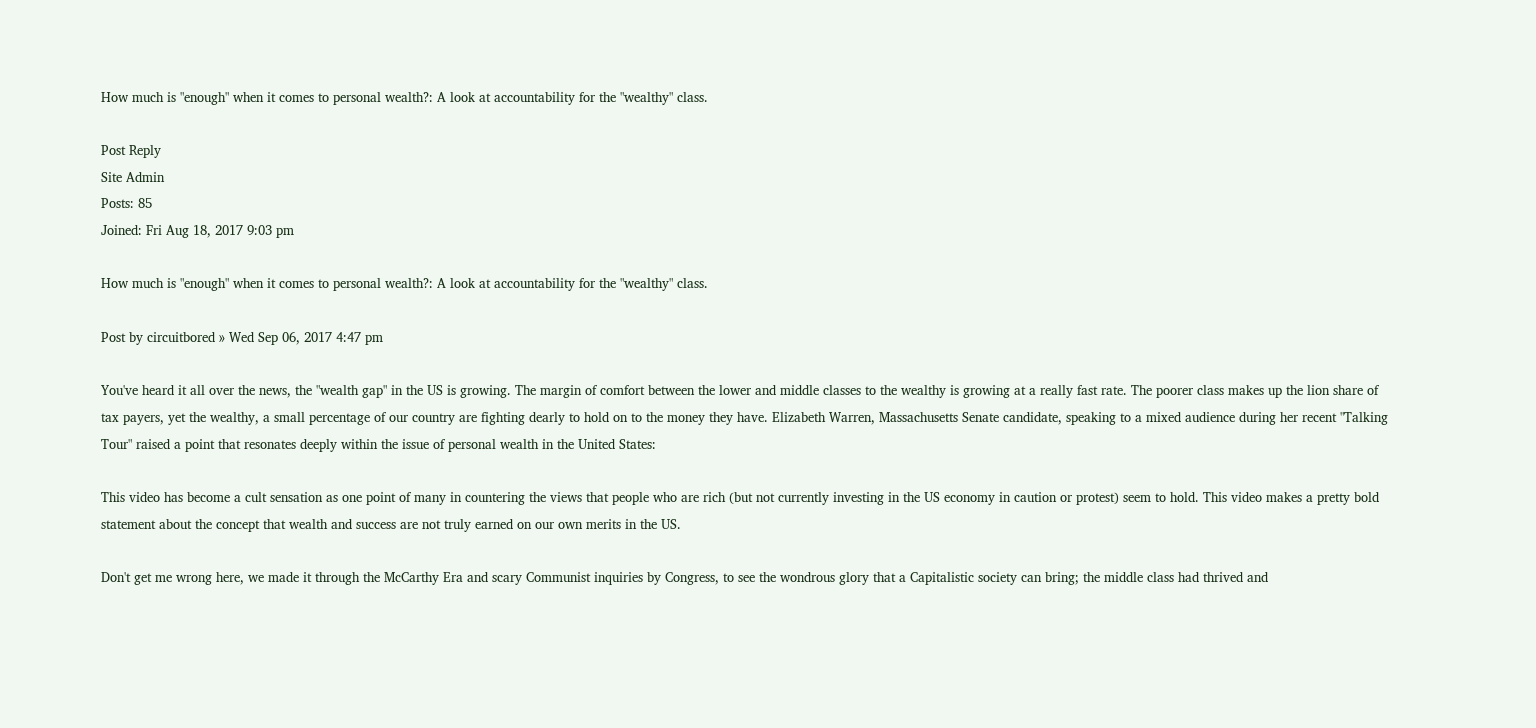How much is "enough" when it comes to personal wealth?: A look at accountability for the "wealthy" class.

Post Reply
Site Admin
Posts: 85
Joined: Fri Aug 18, 2017 9:03 pm

How much is "enough" when it comes to personal wealth?: A look at accountability for the "wealthy" class.

Post by circuitbored » Wed Sep 06, 2017 4:47 pm

You've heard it all over the news, the "wealth gap" in the US is growing. The margin of comfort between the lower and middle classes to the wealthy is growing at a really fast rate. The poorer class makes up the lion share of tax payers, yet the wealthy, a small percentage of our country are fighting dearly to hold on to the money they have. Elizabeth Warren, Massachusetts Senate candidate, speaking to a mixed audience during her recent "Talking Tour" raised a point that resonates deeply within the issue of personal wealth in the United States:

This video has become a cult sensation as one point of many in countering the views that people who are rich (but not currently investing in the US economy in caution or protest) seem to hold. This video makes a pretty bold statement about the concept that wealth and success are not truly earned on our own merits in the US.

Don't get me wrong here, we made it through the McCarthy Era and scary Communist inquiries by Congress, to see the wondrous glory that a Capitalistic society can bring; the middle class had thrived and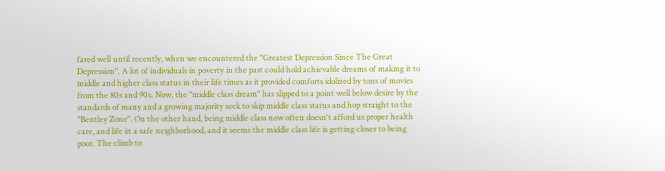fared well until recently, when we encountered the "Greatest Depression Since The Great Depression". A lot of individuals in poverty in the past could hold achievable dreams of making it to middle and higher class status in their life times as it provided comforts idolized by tons of movies from the 80s and 90s. Now, the "middle class dream" has slipped to a point well below desire by the standards of many and a growing majority seek to skip middle class status and hop straight to the "Bentley Zone". On the other hand, being middle class now often doesn't afford us proper health care, and life in a safe neighborhood, and it seems the middle class life is getting closer to being poor. The climb to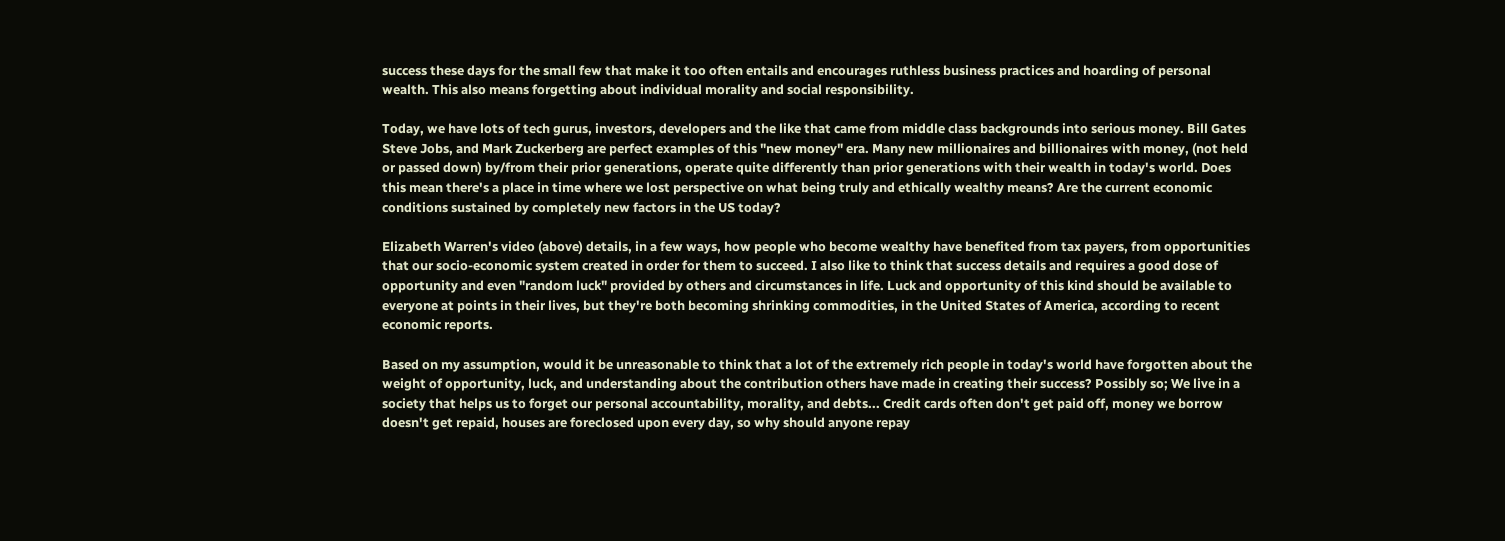success these days for the small few that make it too often entails and encourages ruthless business practices and hoarding of personal wealth. This also means forgetting about individual morality and social responsibility.

Today, we have lots of tech gurus, investors, developers and the like that came from middle class backgrounds into serious money. Bill Gates Steve Jobs, and Mark Zuckerberg are perfect examples of this "new money" era. Many new millionaires and billionaires with money, (not held or passed down) by/from their prior generations, operate quite differently than prior generations with their wealth in today's world. Does this mean there's a place in time where we lost perspective on what being truly and ethically wealthy means? Are the current economic conditions sustained by completely new factors in the US today?

Elizabeth Warren's video (above) details, in a few ways, how people who become wealthy have benefited from tax payers, from opportunities that our socio-economic system created in order for them to succeed. I also like to think that success details and requires a good dose of opportunity and even "random luck" provided by others and circumstances in life. Luck and opportunity of this kind should be available to everyone at points in their lives, but they're both becoming shrinking commodities, in the United States of America, according to recent economic reports.

Based on my assumption, would it be unreasonable to think that a lot of the extremely rich people in today's world have forgotten about the weight of opportunity, luck, and understanding about the contribution others have made in creating their success? Possibly so; We live in a society that helps us to forget our personal accountability, morality, and debts... Credit cards often don't get paid off, money we borrow doesn't get repaid, houses are foreclosed upon every day, so why should anyone repay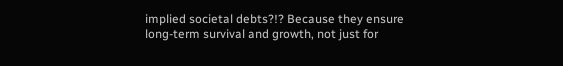implied societal debts?!? Because they ensure long-term survival and growth, not just for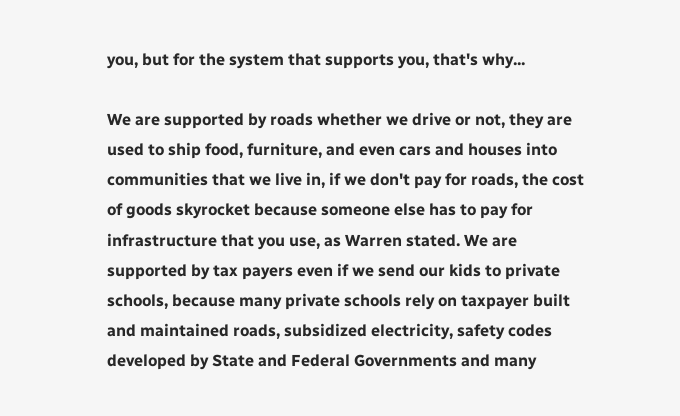you, but for the system that supports you, that's why...

We are supported by roads whether we drive or not, they are used to ship food, furniture, and even cars and houses into communities that we live in, if we don't pay for roads, the cost of goods skyrocket because someone else has to pay for infrastructure that you use, as Warren stated. We are supported by tax payers even if we send our kids to private schools, because many private schools rely on taxpayer built and maintained roads, subsidized electricity, safety codes developed by State and Federal Governments and many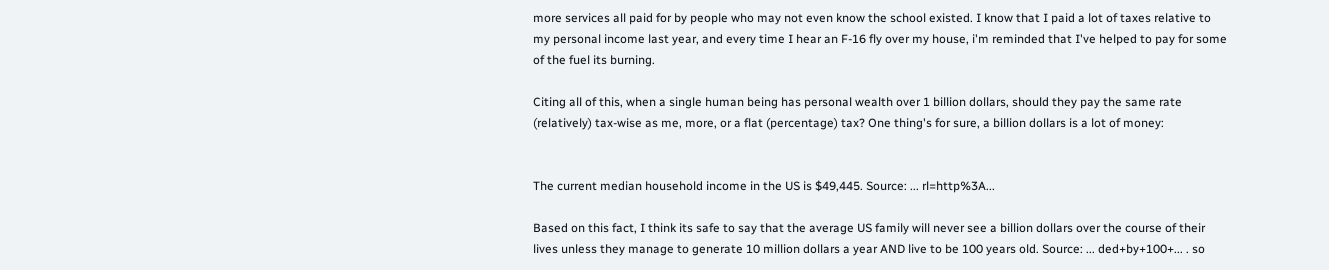more services all paid for by people who may not even know the school existed. I know that I paid a lot of taxes relative to my personal income last year, and every time I hear an F-16 fly over my house, i'm reminded that I've helped to pay for some of the fuel its burning.

Citing all of this, when a single human being has personal wealth over 1 billion dollars, should they pay the same rate (relatively) tax-wise as me, more, or a flat (percentage) tax? One thing's for sure, a billion dollars is a lot of money:


The current median household income in the US is $49,445. Source: ... rl=http%3A...

Based on this fact, I think its safe to say that the average US family will never see a billion dollars over the course of their lives unless they manage to generate 10 million dollars a year AND live to be 100 years old. Source: ... ded+by+100+... . so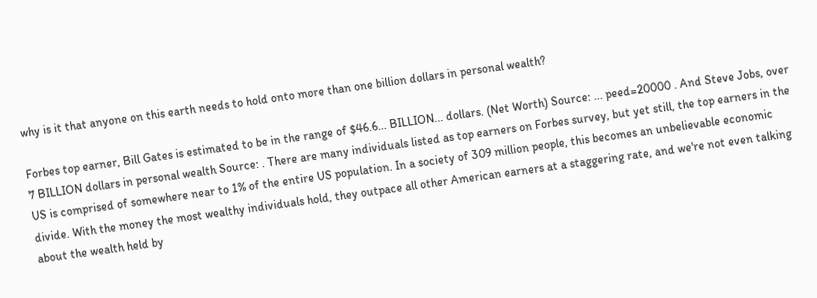why is it that anyone on this earth needs to hold onto more than one billion dollars in personal wealth?

Forbes top earner, Bill Gates is estimated to be in the range of $46.6... BILLION... dollars. (Net Worth) Source: ... peed=20000 . And Steve Jobs, over 7 BILLION dollars in personal wealth Source: . There are many individuals listed as top earners on Forbes survey, but yet still, the top earners in the US is comprised of somewhere near to 1% of the entire US population. In a society of 309 million people, this becomes an unbelievable economic divide. With the money the most wealthy individuals hold, they outpace all other American earners at a staggering rate, and we're not even talking about the wealth held by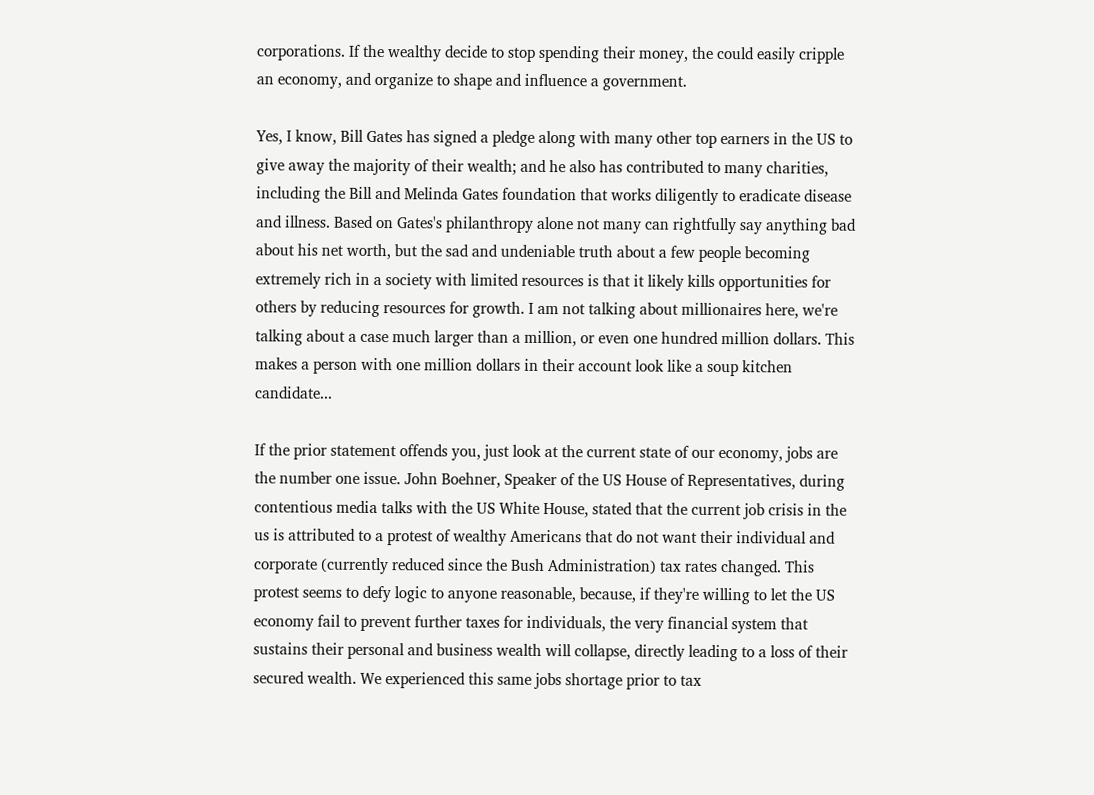corporations. If the wealthy decide to stop spending their money, the could easily cripple an economy, and organize to shape and influence a government.

Yes, I know, Bill Gates has signed a pledge along with many other top earners in the US to give away the majority of their wealth; and he also has contributed to many charities, including the Bill and Melinda Gates foundation that works diligently to eradicate disease and illness. Based on Gates's philanthropy alone not many can rightfully say anything bad about his net worth, but the sad and undeniable truth about a few people becoming extremely rich in a society with limited resources is that it likely kills opportunities for others by reducing resources for growth. I am not talking about millionaires here, we're talking about a case much larger than a million, or even one hundred million dollars. This makes a person with one million dollars in their account look like a soup kitchen candidate...

If the prior statement offends you, just look at the current state of our economy, jobs are the number one issue. John Boehner, Speaker of the US House of Representatives, during contentious media talks with the US White House, stated that the current job crisis in the us is attributed to a protest of wealthy Americans that do not want their individual and corporate (currently reduced since the Bush Administration) tax rates changed. This protest seems to defy logic to anyone reasonable, because, if they're willing to let the US economy fail to prevent further taxes for individuals, the very financial system that sustains their personal and business wealth will collapse, directly leading to a loss of their secured wealth. We experienced this same jobs shortage prior to tax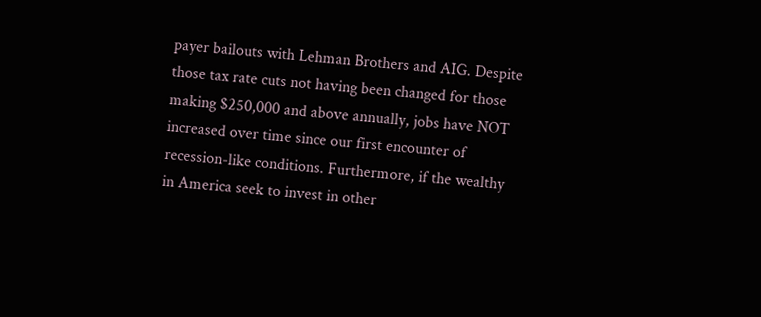payer bailouts with Lehman Brothers and AIG. Despite those tax rate cuts not having been changed for those making $250,000 and above annually, jobs have NOT increased over time since our first encounter of recession-like conditions. Furthermore, if the wealthy in America seek to invest in other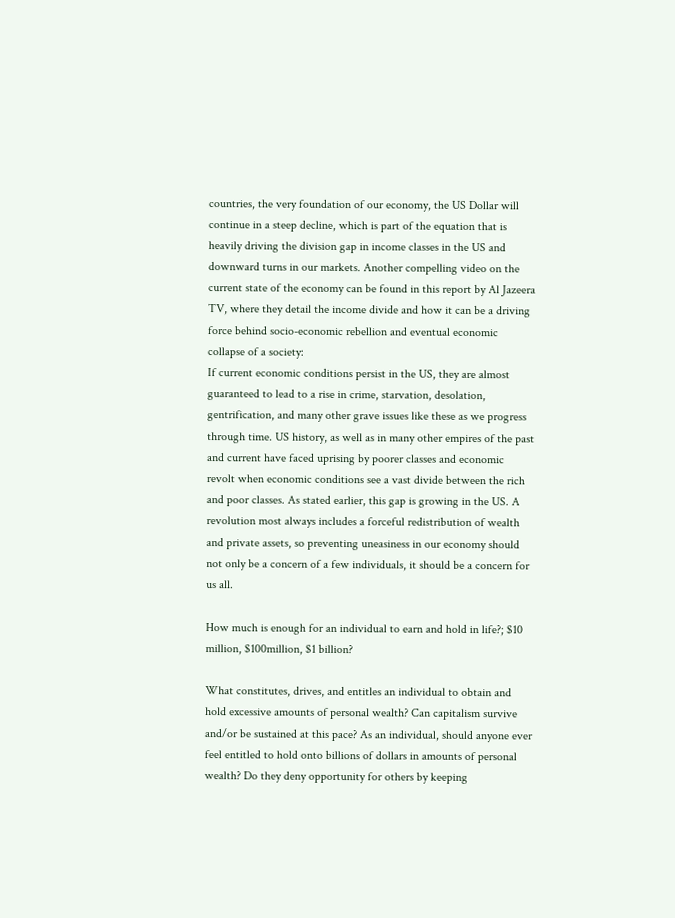countries, the very foundation of our economy, the US Dollar will continue in a steep decline, which is part of the equation that is heavily driving the division gap in income classes in the US and downward turns in our markets. Another compelling video on the current state of the economy can be found in this report by Al Jazeera TV, where they detail the income divide and how it can be a driving force behind socio-economic rebellion and eventual economic collapse of a society:
If current economic conditions persist in the US, they are almost guaranteed to lead to a rise in crime, starvation, desolation, gentrification, and many other grave issues like these as we progress through time. US history, as well as in many other empires of the past and current have faced uprising by poorer classes and economic revolt when economic conditions see a vast divide between the rich and poor classes. As stated earlier, this gap is growing in the US. A revolution most always includes a forceful redistribution of wealth and private assets, so preventing uneasiness in our economy should not only be a concern of a few individuals, it should be a concern for us all.

How much is enough for an individual to earn and hold in life?; $10 million, $100million, $1 billion?

What constitutes, drives, and entitles an individual to obtain and hold excessive amounts of personal wealth? Can capitalism survive and/or be sustained at this pace? As an individual, should anyone ever feel entitled to hold onto billions of dollars in amounts of personal wealth? Do they deny opportunity for others by keeping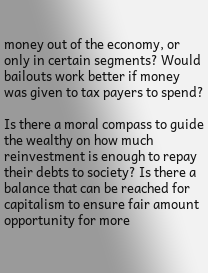money out of the economy, or only in certain segments? Would bailouts work better if money was given to tax payers to spend?

Is there a moral compass to guide the wealthy on how much reinvestment is enough to repay their debts to society? Is there a balance that can be reached for capitalism to ensure fair amount opportunity for more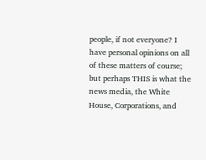people, if not everyone? I have personal opinions on all of these matters of course; but perhaps THIS is what the news media, the White House, Corporations, and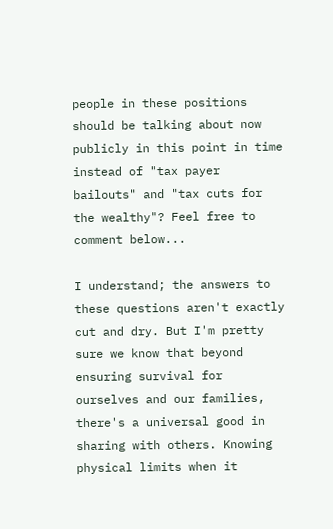people in these positions should be talking about now publicly in this point in time instead of "tax payer bailouts" and "tax cuts for the wealthy"? Feel free to comment below...

I understand; the answers to these questions aren't exactly cut and dry. But I'm pretty sure we know that beyond ensuring survival for ourselves and our families, there's a universal good in sharing with others. Knowing physical limits when it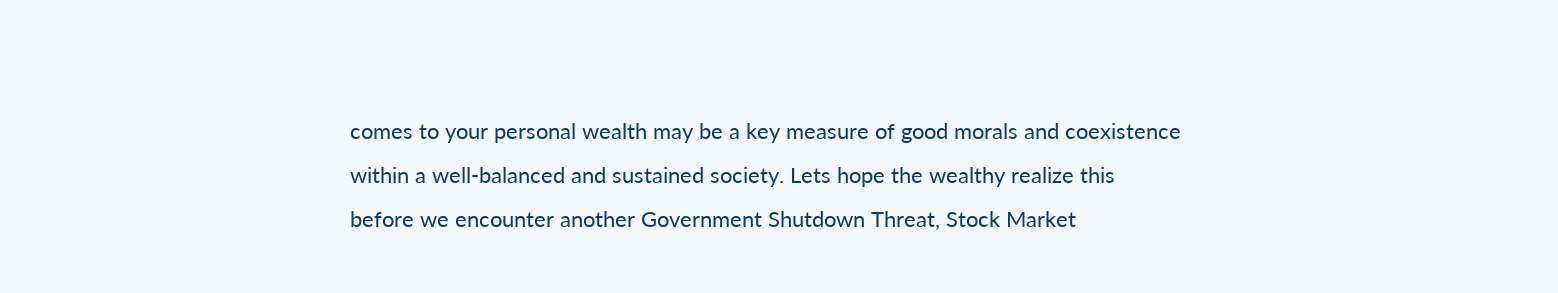comes to your personal wealth may be a key measure of good morals and coexistence within a well-balanced and sustained society. Lets hope the wealthy realize this before we encounter another Government Shutdown Threat, Stock Market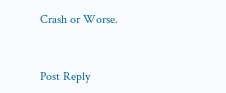Crash or Worse.


Post Reply